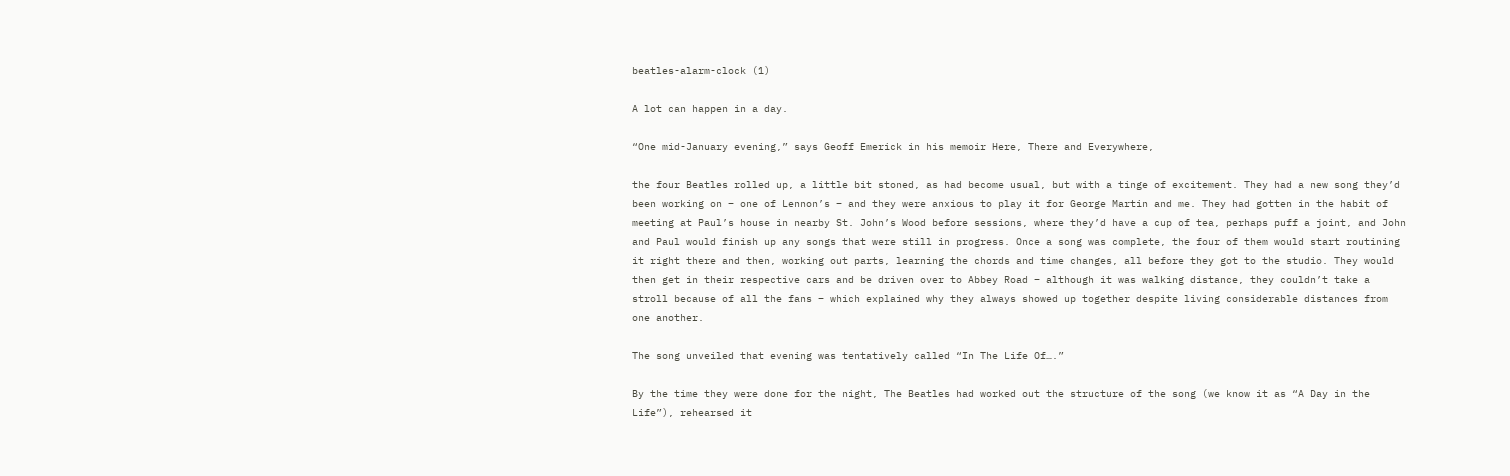beatles-alarm-clock (1)

A lot can happen in a day.

“One mid-January evening,” says Geoff Emerick in his memoir Here, There and Everywhere,

the four Beatles rolled up, a little bit stoned, as had become usual, but with a tinge of excitement. They had a new song they’d been working on – one of Lennon’s – and they were anxious to play it for George Martin and me. They had gotten in the habit of meeting at Paul’s house in nearby St. John’s Wood before sessions, where they’d have a cup of tea, perhaps puff a joint, and John and Paul would finish up any songs that were still in progress. Once a song was complete, the four of them would start routining it right there and then, working out parts, learning the chords and time changes, all before they got to the studio. They would then get in their respective cars and be driven over to Abbey Road – although it was walking distance, they couldn’t take a stroll because of all the fans – which explained why they always showed up together despite living considerable distances from one another.

The song unveiled that evening was tentatively called “In The Life Of….”

By the time they were done for the night, The Beatles had worked out the structure of the song (we know it as “A Day in the Life”), rehearsed it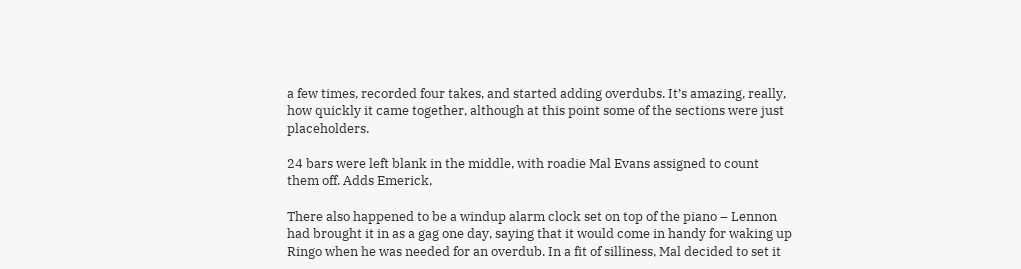a few times, recorded four takes, and started adding overdubs. It’s amazing, really, how quickly it came together, although at this point some of the sections were just placeholders.

24 bars were left blank in the middle, with roadie Mal Evans assigned to count them off. Adds Emerick,

There also happened to be a windup alarm clock set on top of the piano – Lennon had brought it in as a gag one day, saying that it would come in handy for waking up Ringo when he was needed for an overdub. In a fit of silliness, Mal decided to set it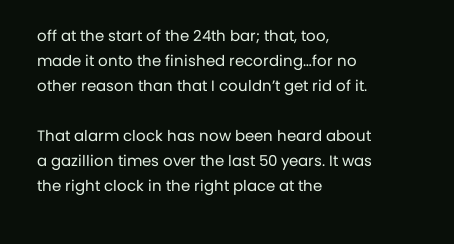off at the start of the 24th bar; that, too, made it onto the finished recording…for no other reason than that I couldn’t get rid of it.

That alarm clock has now been heard about a gazillion times over the last 50 years. It was the right clock in the right place at the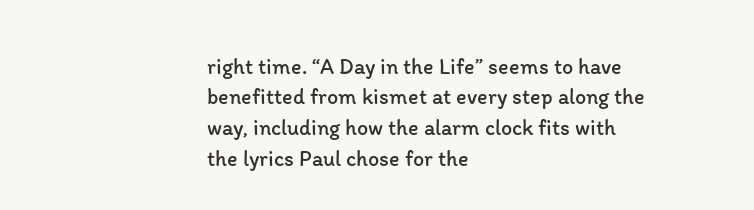right time. “A Day in the Life” seems to have benefitted from kismet at every step along the way, including how the alarm clock fits with the lyrics Paul chose for the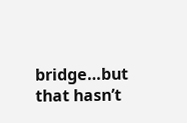bridge…but that hasn’t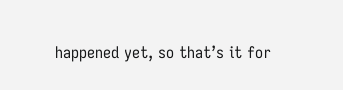happened yet, so that’s it for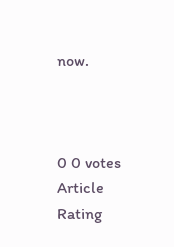now.



0 0 votes
Article Rating